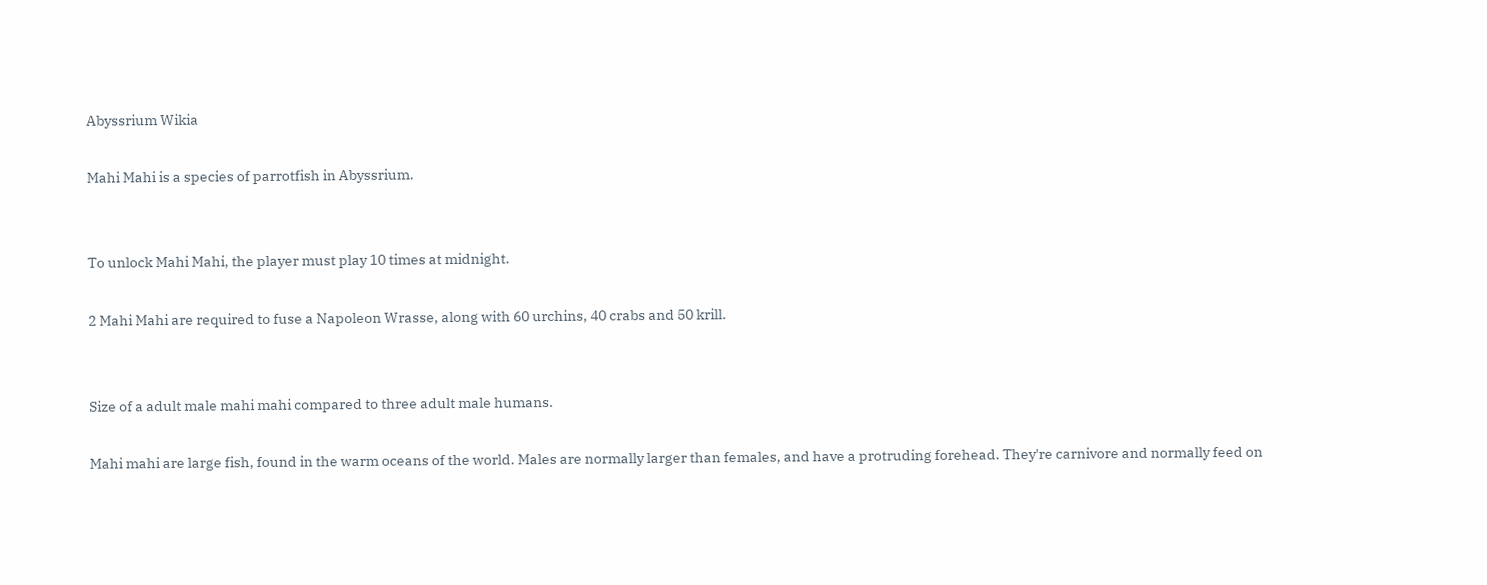Abyssrium Wikia

Mahi Mahi is a species of parrotfish in Abyssrium.


To unlock Mahi Mahi, the player must play 10 times at midnight.

2 Mahi Mahi are required to fuse a Napoleon Wrasse, along with 60 urchins, 40 crabs and 50 krill.


Size of a adult male mahi mahi compared to three adult male humans.

Mahi mahi are large fish, found in the warm oceans of the world. Males are normally larger than females, and have a protruding forehead. They're carnivore and normally feed on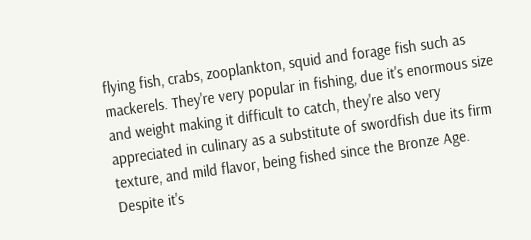flying fish, crabs, zooplankton, squid and forage fish such as mackerels. They're very popular in fishing, due it's enormous size and weight making it difficult to catch, they're also very appreciated in culinary as a substitute of swordfish due its firm texture, and mild flavor, being fished since the Bronze Age. Despite it's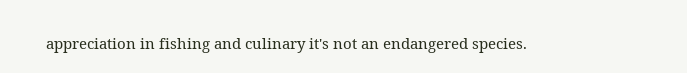appreciation in fishing and culinary it's not an endangered species.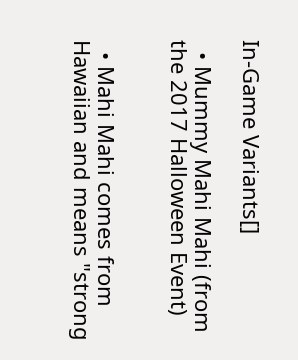In-Game Variants[]

  • Mummy Mahi Mahi (from the 2017 Halloween Event)


  • Mahi Mahi comes from Hawaiian and means "strong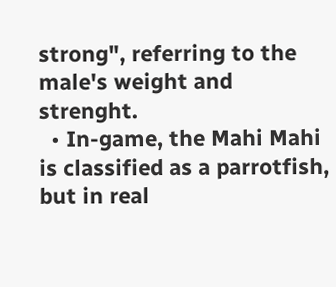strong", referring to the male's weight and strenght.
  • In-game, the Mahi Mahi is classified as a parrotfish, but in real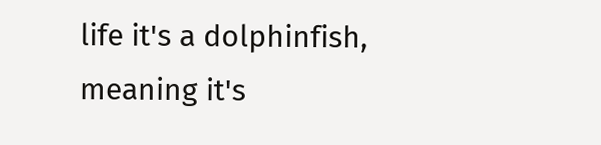life it's a dolphinfish, meaning it's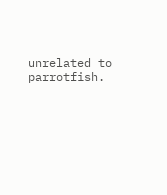unrelated to parrotfish.